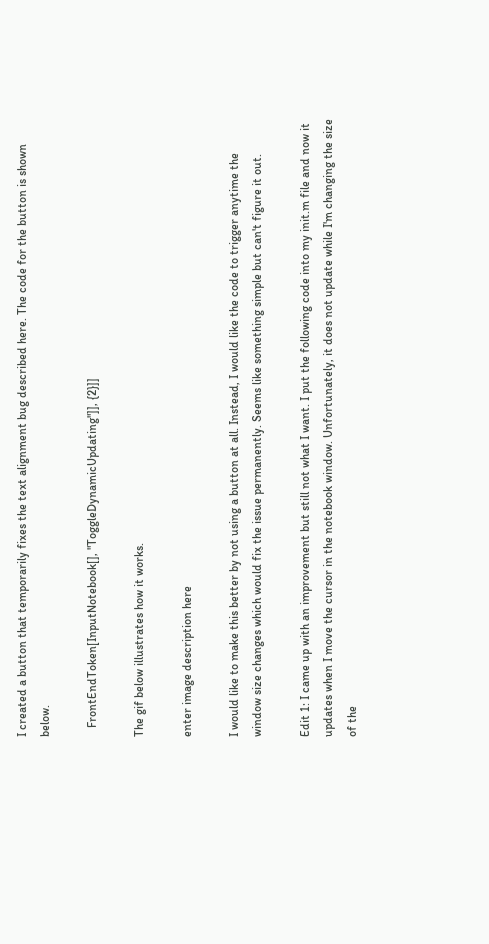I created a button that temporarily fixes the text alignment bug described here. The code for the button is shown below.

   FrontEndToken[InputNotebook[], "ToggleDynamicUpdating"]], {2}]]

The gif below illustrates how it works.

enter image description here

I would like to make this better by not using a button at all. Instead, I would like the code to trigger anytime the window size changes which would fix the issue permanently. Seems like something simple but can't figure it out.

Edit 1: I came up with an improvement but still not what I want. I put the following code into my init.m file and now it updates when I move the cursor in the notebook window. Unfortunately, it does not update while I'm changing the size of the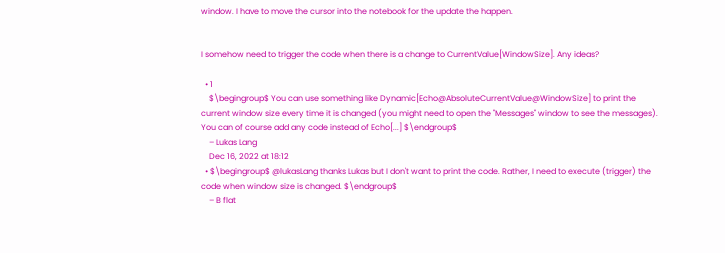window. I have to move the cursor into the notebook for the update the happen.


I somehow need to trigger the code when there is a change to CurrentValue[WindowSize]. Any ideas?

  • 1
    $\begingroup$ You can use something like Dynamic[Echo@AbsoluteCurrentValue@WindowSize] to print the current window size every time it is changed (you might need to open the "Messages" window to see the messages). You can of course add any code instead of Echo[...] $\endgroup$
    – Lukas Lang
    Dec 16, 2022 at 18:12
  • $\begingroup$ @lukasLang thanks Lukas but I don't want to print the code. Rather, I need to execute (trigger) the code when window size is changed. $\endgroup$
    – B flat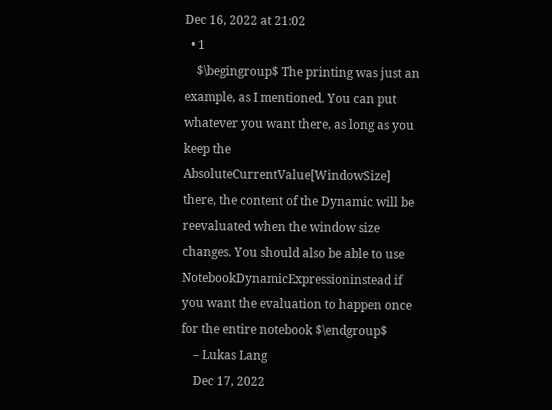Dec 16, 2022 at 21:02
  • 1
    $\begingroup$ The printing was just an example, as I mentioned. You can put whatever you want there, as long as you keep the AbsoluteCurrentValue[WindowSize] there, the content of the Dynamic will be reevaluated when the window size changes. You should also be able to use NotebookDynamicExpressioninstead if you want the evaluation to happen once for the entire notebook $\endgroup$
    – Lukas Lang
    Dec 17, 2022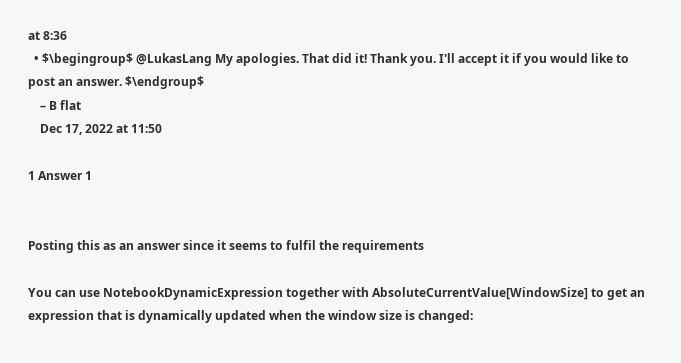at 8:36
  • $\begingroup$ @LukasLang My apologies. That did it! Thank you. I'll accept it if you would like to post an answer. $\endgroup$
    – B flat
    Dec 17, 2022 at 11:50

1 Answer 1


Posting this as an answer since it seems to fulfil the requirements

You can use NotebookDynamicExpression together with AbsoluteCurrentValue[WindowSize] to get an expression that is dynamically updated when the window size is changed: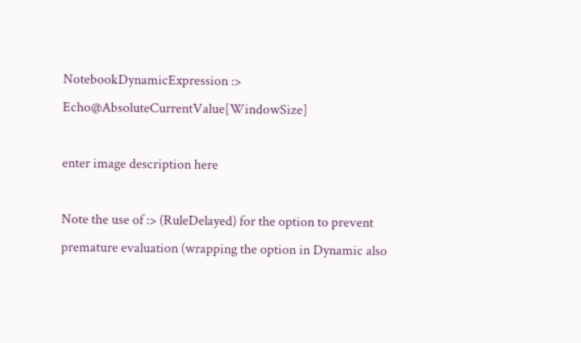NotebookDynamicExpression :> Echo@AbsoluteCurrentValue[WindowSize]

enter image description here

Note the use of :> (RuleDelayed) for the option to prevent premature evaluation (wrapping the option in Dynamic also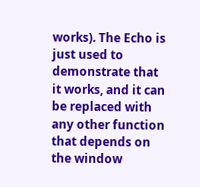works). The Echo is just used to demonstrate that it works, and it can be replaced with any other function that depends on the window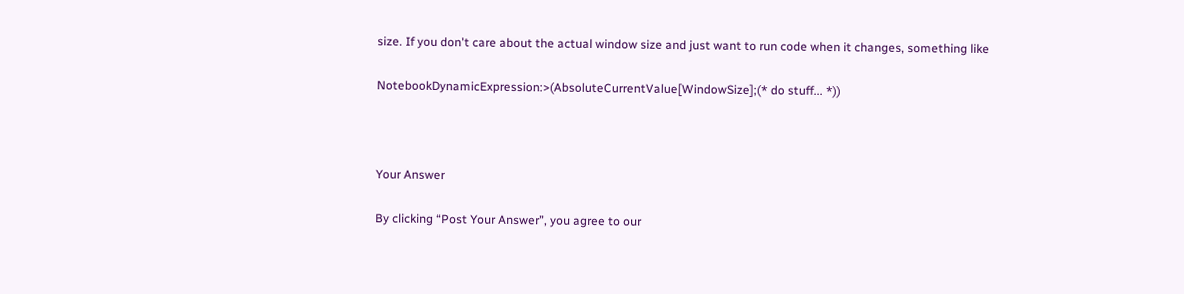size. If you don't care about the actual window size and just want to run code when it changes, something like

NotebookDynamicExpression:>(AbsoluteCurrentValue[WindowSize];(* do stuff... *))



Your Answer

By clicking “Post Your Answer”, you agree to our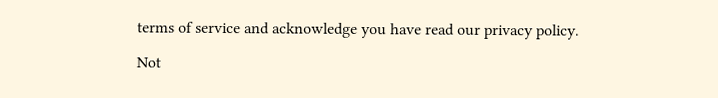terms of service and acknowledge you have read our privacy policy.

Not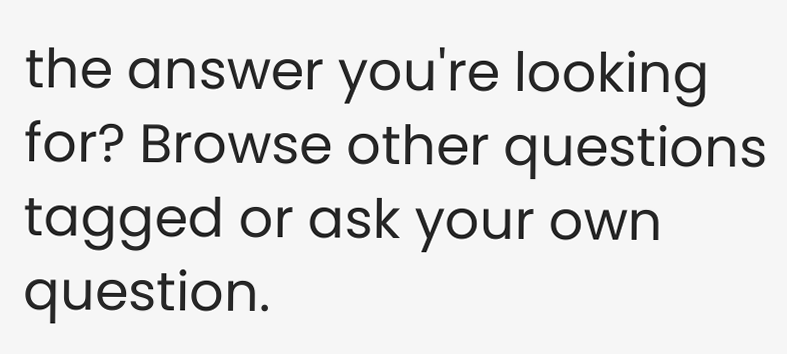the answer you're looking for? Browse other questions tagged or ask your own question.